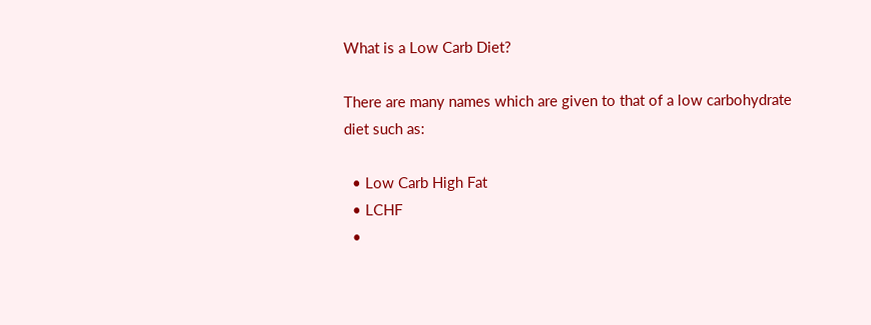What is a Low Carb Diet?

There are many names which are given to that of a low carbohydrate diet such as:

  • Low Carb High Fat
  • LCHF
  •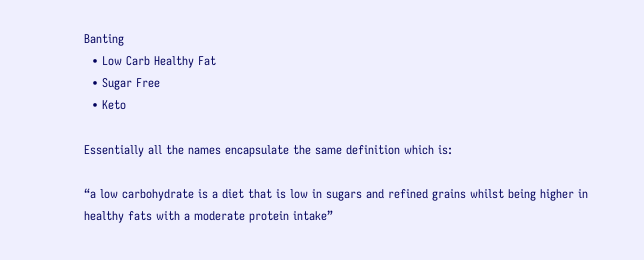Banting
  • Low Carb Healthy Fat
  • Sugar Free
  • Keto

Essentially all the names encapsulate the same definition which is:

“a low carbohydrate is a diet that is low in sugars and refined grains whilst being higher in healthy fats with a moderate protein intake”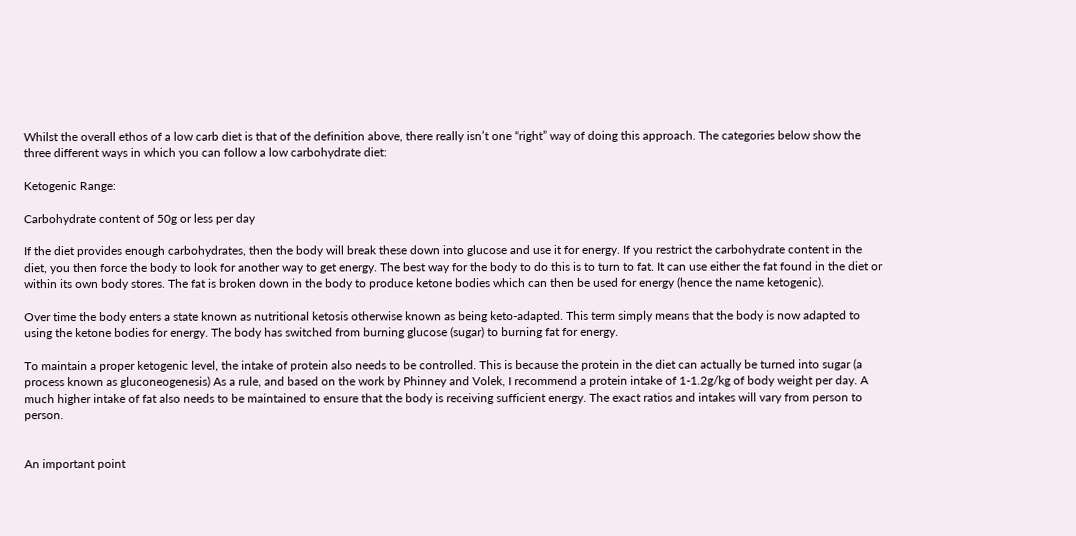Whilst the overall ethos of a low carb diet is that of the definition above, there really isn’t one “right” way of doing this approach. The categories below show the three different ways in which you can follow a low carbohydrate diet:

Ketogenic Range:

Carbohydrate content of 50g or less per day

If the diet provides enough carbohydrates, then the body will break these down into glucose and use it for energy. If you restrict the carbohydrate content in the diet, you then force the body to look for another way to get energy. The best way for the body to do this is to turn to fat. It can use either the fat found in the diet or within its own body stores. The fat is broken down in the body to produce ketone bodies which can then be used for energy (hence the name ketogenic).

Over time the body enters a state known as nutritional ketosis otherwise known as being keto-adapted. This term simply means that the body is now adapted to using the ketone bodies for energy. The body has switched from burning glucose (sugar) to burning fat for energy.

To maintain a proper ketogenic level, the intake of protein also needs to be controlled. This is because the protein in the diet can actually be turned into sugar (a process known as gluconeogenesis) As a rule, and based on the work by Phinney and Volek, I recommend a protein intake of 1-1.2g/kg of body weight per day. A much higher intake of fat also needs to be maintained to ensure that the body is receiving sufficient energy. The exact ratios and intakes will vary from person to person.


An important point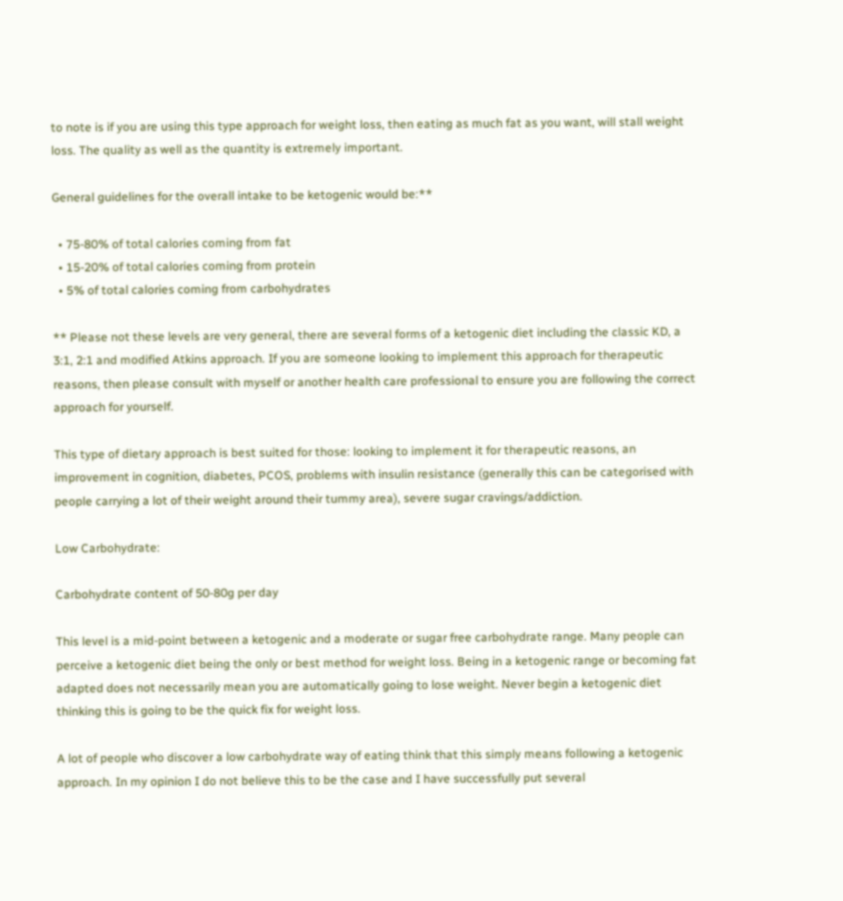to note is if you are using this type approach for weight loss, then eating as much fat as you want, will stall weight loss. The quality as well as the quantity is extremely important.

General guidelines for the overall intake to be ketogenic would be:**

  • 75-80% of total calories coming from fat
  • 15-20% of total calories coming from protein
  • 5% of total calories coming from carbohydrates

** Please not these levels are very general, there are several forms of a ketogenic diet including the classic KD, a 3:1, 2:1 and modified Atkins approach. If you are someone looking to implement this approach for therapeutic reasons, then please consult with myself or another health care professional to ensure you are following the correct approach for yourself.

This type of dietary approach is best suited for those: looking to implement it for therapeutic reasons, an improvement in cognition, diabetes, PCOS, problems with insulin resistance (generally this can be categorised with people carrying a lot of their weight around their tummy area), severe sugar cravings/addiction.

Low Carbohydrate:

Carbohydrate content of 50-80g per day

This level is a mid-point between a ketogenic and a moderate or sugar free carbohydrate range. Many people can perceive a ketogenic diet being the only or best method for weight loss. Being in a ketogenic range or becoming fat adapted does not necessarily mean you are automatically going to lose weight. Never begin a ketogenic diet thinking this is going to be the quick fix for weight loss.

A lot of people who discover a low carbohydrate way of eating think that this simply means following a ketogenic approach. In my opinion I do not believe this to be the case and I have successfully put several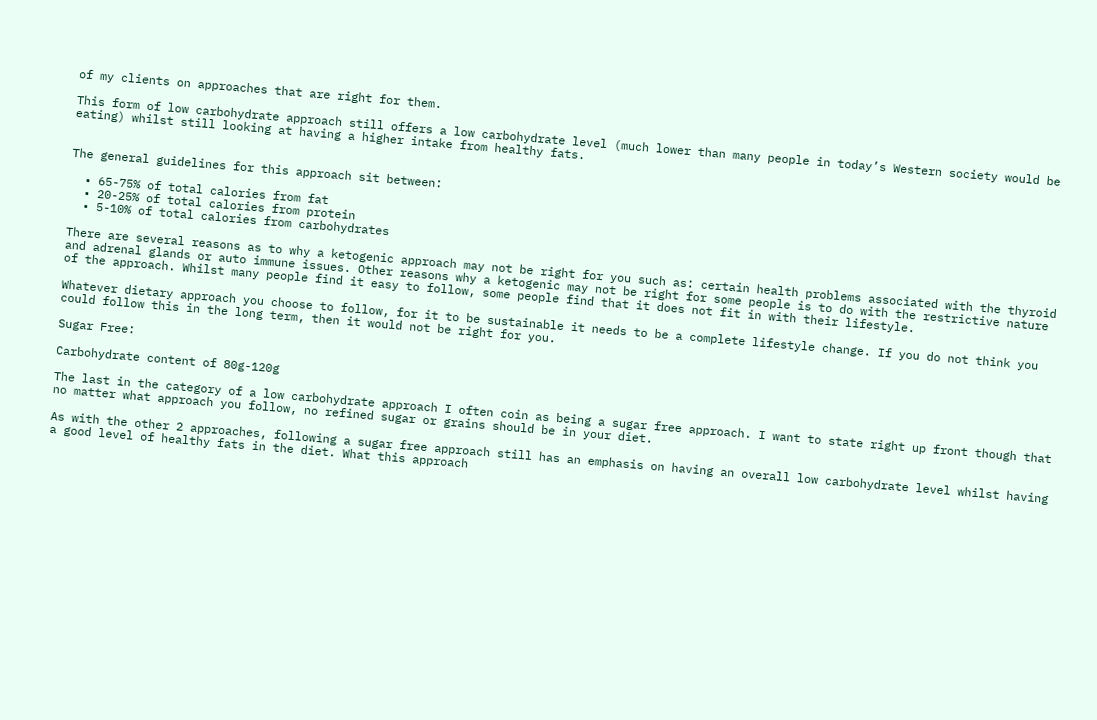of my clients on approaches that are right for them.

This form of low carbohydrate approach still offers a low carbohydrate level (much lower than many people in today’s Western society would be eating) whilst still looking at having a higher intake from healthy fats.


The general guidelines for this approach sit between:

  • 65-75% of total calories from fat
  • 20-25% of total calories from protein
  • 5-10% of total calories from carbohydrates

There are several reasons as to why a ketogenic approach may not be right for you such as: certain health problems associated with the thyroid and adrenal glands or auto immune issues. Other reasons why a ketogenic may not be right for some people is to do with the restrictive nature of the approach. Whilst many people find it easy to follow, some people find that it does not fit in with their lifestyle.

Whatever dietary approach you choose to follow, for it to be sustainable it needs to be a complete lifestyle change. If you do not think you could follow this in the long term, then it would not be right for you.

Sugar Free:

Carbohydrate content of 80g-120g

The last in the category of a low carbohydrate approach I often coin as being a sugar free approach. I want to state right up front though that no matter what approach you follow, no refined sugar or grains should be in your diet.

As with the other 2 approaches, following a sugar free approach still has an emphasis on having an overall low carbohydrate level whilst having a good level of healthy fats in the diet. What this approach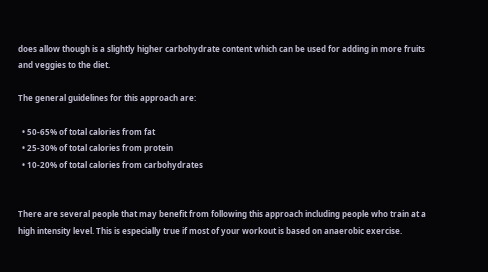does allow though is a slightly higher carbohydrate content which can be used for adding in more fruits and veggies to the diet.

The general guidelines for this approach are:

  • 50-65% of total calories from fat
  • 25-30% of total calories from protein
  • 10-20% of total calories from carbohydrates


There are several people that may benefit from following this approach including people who train at a high intensity level. This is especially true if most of your workout is based on anaerobic exercise.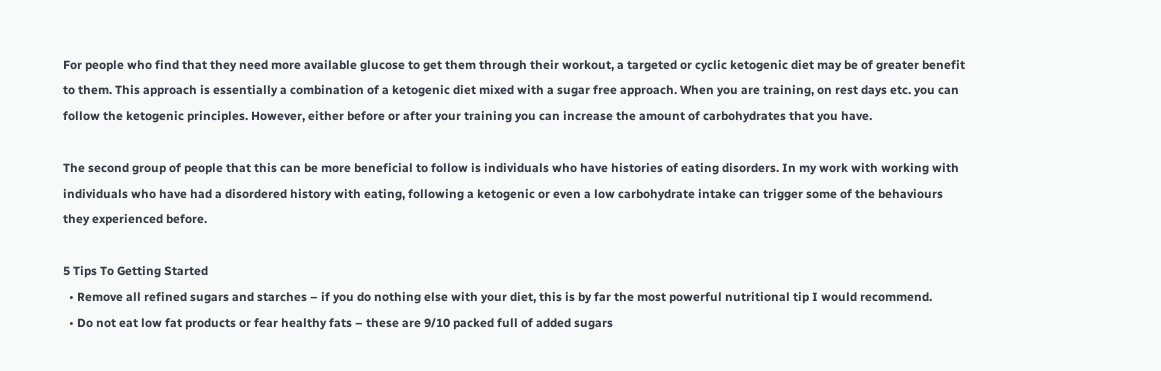For people who find that they need more available glucose to get them through their workout, a targeted or cyclic ketogenic diet may be of greater benefit to them. This approach is essentially a combination of a ketogenic diet mixed with a sugar free approach. When you are training, on rest days etc. you can follow the ketogenic principles. However, either before or after your training you can increase the amount of carbohydrates that you have.

The second group of people that this can be more beneficial to follow is individuals who have histories of eating disorders. In my work with working with individuals who have had a disordered history with eating, following a ketogenic or even a low carbohydrate intake can trigger some of the behaviours they experienced before.

5 Tips To Getting Started
  • Remove all refined sugars and starches – if you do nothing else with your diet, this is by far the most powerful nutritional tip I would recommend.
  • Do not eat low fat products or fear healthy fats – these are 9/10 packed full of added sugars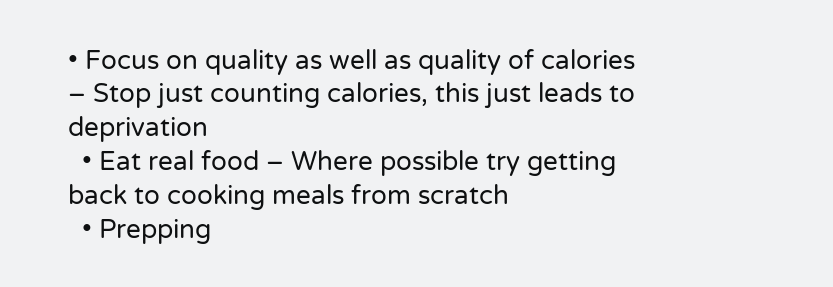• Focus on quality as well as quality of calories – Stop just counting calories, this just leads to deprivation
  • Eat real food – Where possible try getting back to cooking meals from scratch
  • Prepping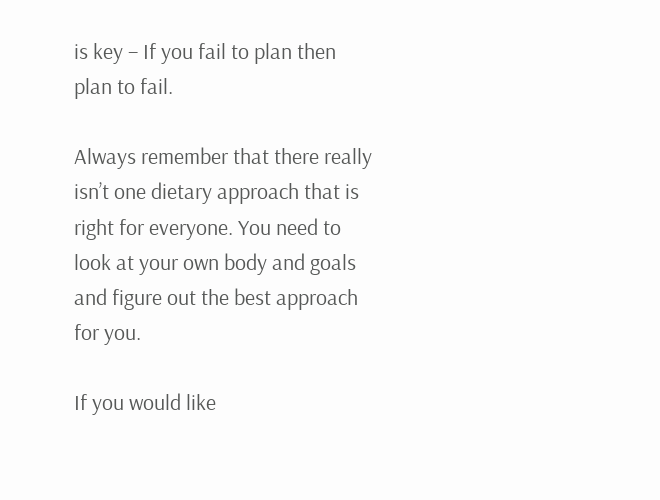is key – If you fail to plan then plan to fail.

Always remember that there really isn’t one dietary approach that is right for everyone. You need to look at your own body and goals and figure out the best approach for you.

If you would like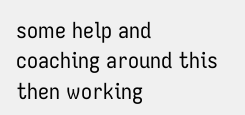some help and coaching around this then working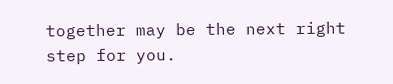together may be the next right step for you.